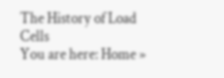The History of Load Cells
You are here: Home »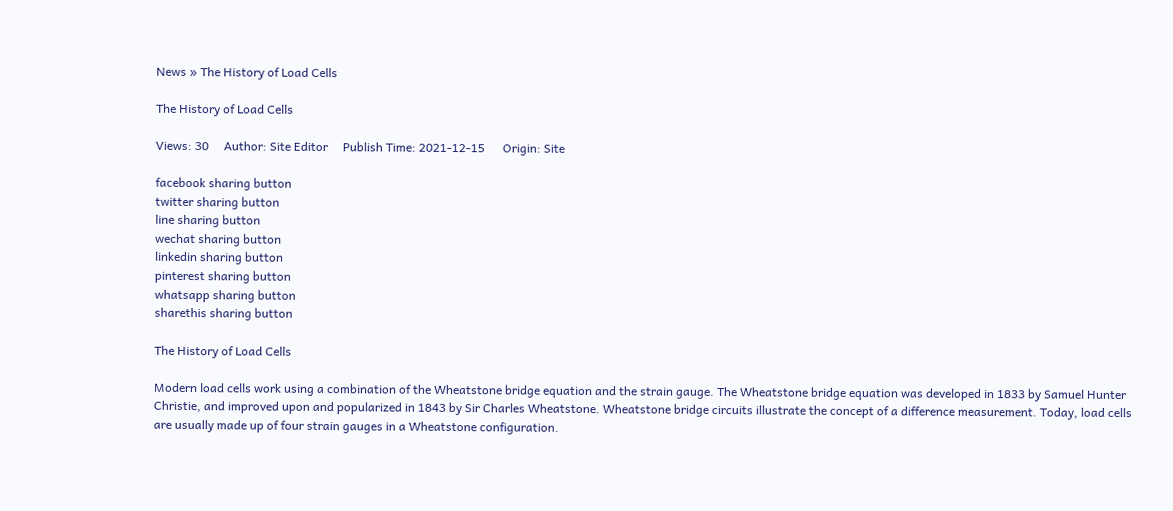News » The History of Load Cells

The History of Load Cells

Views: 30     Author: Site Editor     Publish Time: 2021-12-15      Origin: Site

facebook sharing button
twitter sharing button
line sharing button
wechat sharing button
linkedin sharing button
pinterest sharing button
whatsapp sharing button
sharethis sharing button

The History of Load Cells

Modern load cells work using a combination of the Wheatstone bridge equation and the strain gauge. The Wheatstone bridge equation was developed in 1833 by Samuel Hunter Christie, and improved upon and popularized in 1843 by Sir Charles Wheatstone. Wheatstone bridge circuits illustrate the concept of a difference measurement. Today, load cells are usually made up of four strain gauges in a Wheatstone configuration.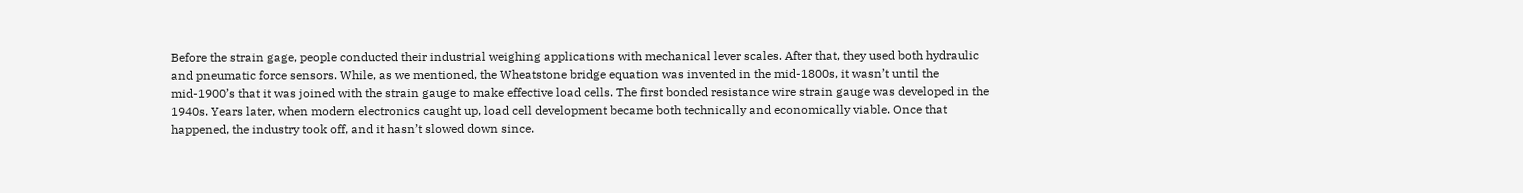Before the strain gage, people conducted their industrial weighing applications with mechanical lever scales. After that, they used both hydraulic and pneumatic force sensors. While, as we mentioned, the Wheatstone bridge equation was invented in the mid-1800s, it wasn’t until the mid-1900’s that it was joined with the strain gauge to make effective load cells. The first bonded resistance wire strain gauge was developed in the 1940s. Years later, when modern electronics caught up, load cell development became both technically and economically viable. Once that happened, the industry took off, and it hasn’t slowed down since.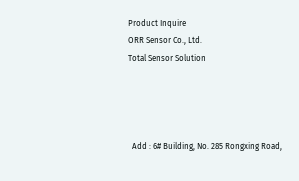Product Inquire
ORR Sensor Co., Ltd.
Total Sensor Solution




  Add : 6# Building, No. 285 Rongxing Road,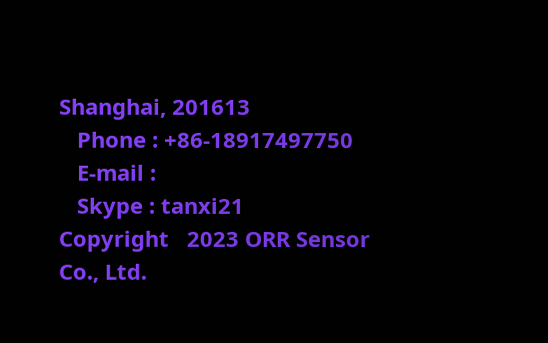Shanghai, 201613
   Phone : +86-18917497750
   E-mail :
   Skype : tanxi21
Copyright   2023 ORR Sensor Co., Ltd.